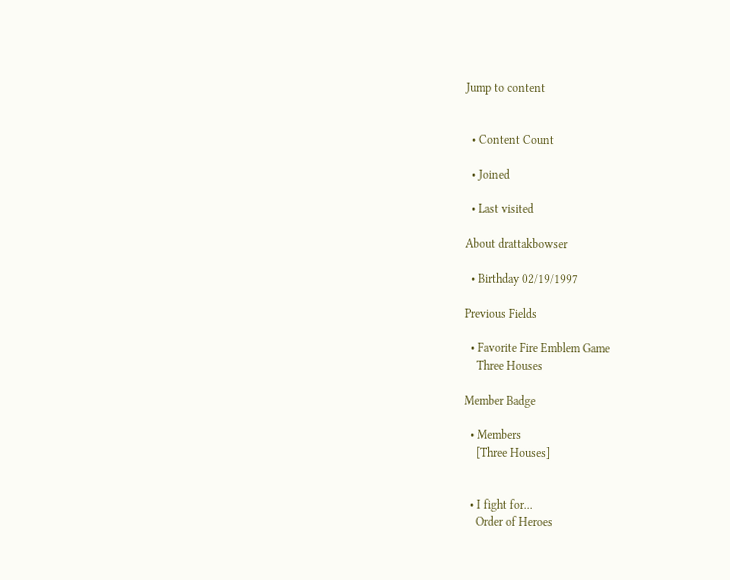Jump to content


  • Content Count

  • Joined

  • Last visited

About drattakbowser

  • Birthday 02/19/1997

Previous Fields

  • Favorite Fire Emblem Game
    Three Houses

Member Badge

  • Members
    [Three Houses]


  • I fight for...
    Order of Heroes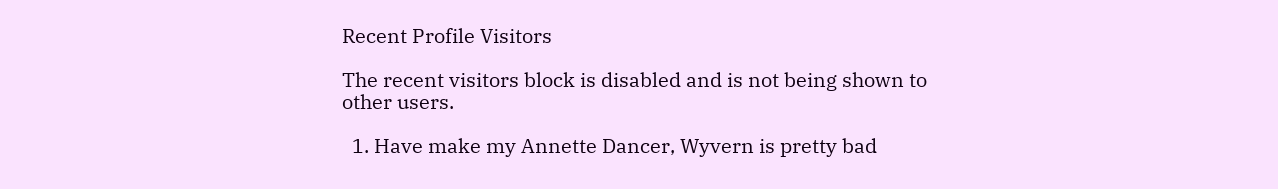Recent Profile Visitors

The recent visitors block is disabled and is not being shown to other users.

  1. Have make my Annette Dancer, Wyvern is pretty bad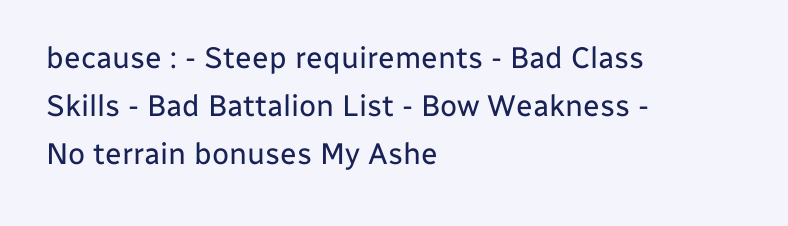because : - Steep requirements - Bad Class Skills - Bad Battalion List - Bow Weakness - No terrain bonuses My Ashe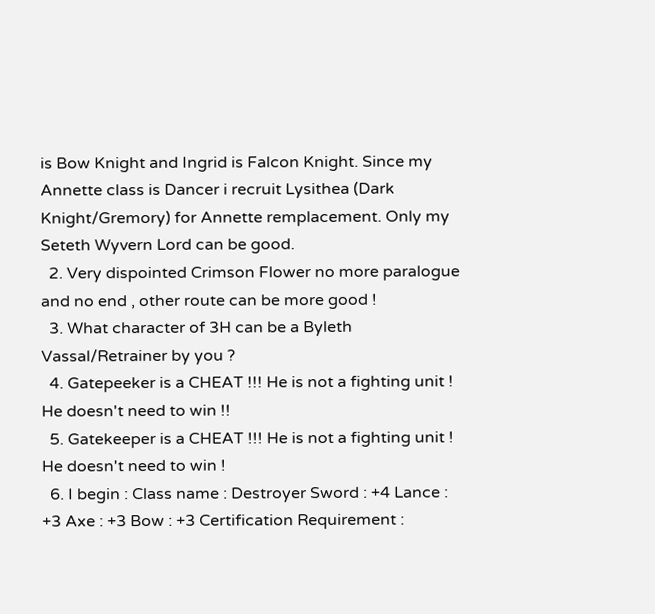is Bow Knight and Ingrid is Falcon Knight. Since my Annette class is Dancer i recruit Lysithea (Dark Knight/Gremory) for Annette remplacement. Only my Seteth Wyvern Lord can be good.
  2. Very dispointed Crimson Flower no more paralogue and no end , other route can be more good !
  3. What character of 3H can be a Byleth Vassal/Retrainer by you ?
  4. Gatepeeker is a CHEAT !!! He is not a fighting unit ! He doesn't need to win !!
  5. Gatekeeper is a CHEAT !!! He is not a fighting unit ! He doesn't need to win !
  6. I begin : Class name : Destroyer Sword : +4 Lance : +3 Axe : +3 Bow : +3 Certification Requirement :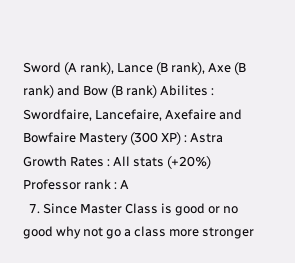Sword (A rank), Lance (B rank), Axe (B rank) and Bow (B rank) Abilites : Swordfaire, Lancefaire, Axefaire and Bowfaire Mastery (300 XP) : Astra Growth Rates : All stats (+20%) Professor rank : A
  7. Since Master Class is good or no good why not go a class more stronger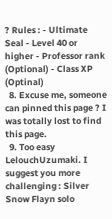? Rules : - Ultimate Seal - Level 40 or higher - Professor rank (Optional) - Class XP (Optinal)
  8. Excuse me, someone can pinned this page ? I was totally lost to find this page.
  9. Too easy LelouchUzumaki. I suggest you more challenging : Silver Snow Flayn solo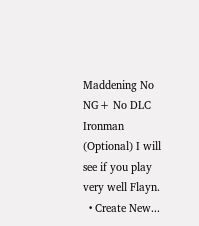Maddening No NG+ No DLC Ironman (Optional) I will see if you play very well Flayn.
  • Create New...